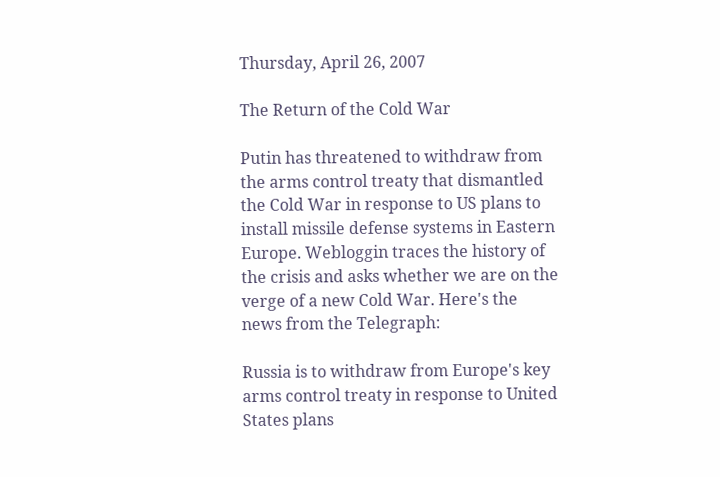Thursday, April 26, 2007

The Return of the Cold War

Putin has threatened to withdraw from the arms control treaty that dismantled the Cold War in response to US plans to install missile defense systems in Eastern Europe. Webloggin traces the history of the crisis and asks whether we are on the verge of a new Cold War. Here's the news from the Telegraph:

Russia is to withdraw from Europe's key arms control treaty in response to United States plans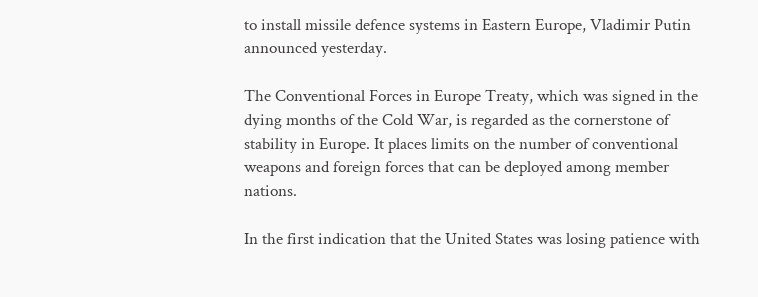to install missile defence systems in Eastern Europe, Vladimir Putin announced yesterday.

The Conventional Forces in Europe Treaty, which was signed in the dying months of the Cold War, is regarded as the cornerstone of stability in Europe. It places limits on the number of conventional weapons and foreign forces that can be deployed among member nations.

In the first indication that the United States was losing patience with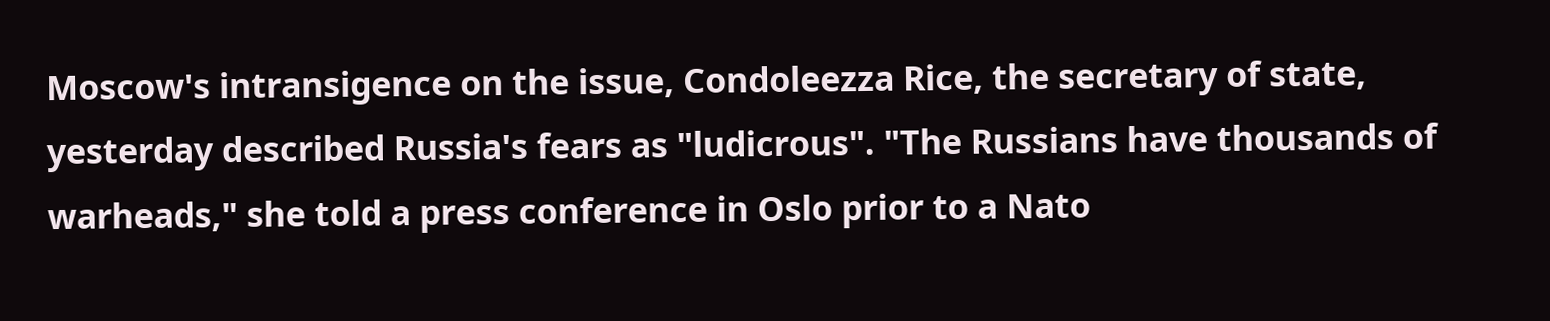Moscow's intransigence on the issue, Condoleezza Rice, the secretary of state, yesterday described Russia's fears as "ludicrous". "The Russians have thousands of warheads," she told a press conference in Oslo prior to a Nato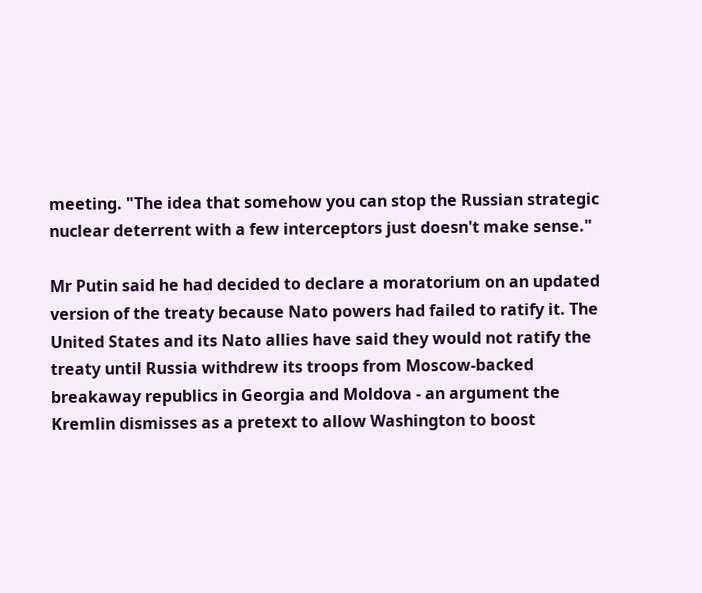meeting. "The idea that somehow you can stop the Russian strategic nuclear deterrent with a few interceptors just doesn't make sense."

Mr Putin said he had decided to declare a moratorium on an updated version of the treaty because Nato powers had failed to ratify it. The United States and its Nato allies have said they would not ratify the treaty until Russia withdrew its troops from Moscow-backed breakaway republics in Georgia and Moldova - an argument the Kremlin dismisses as a pretext to allow Washington to boost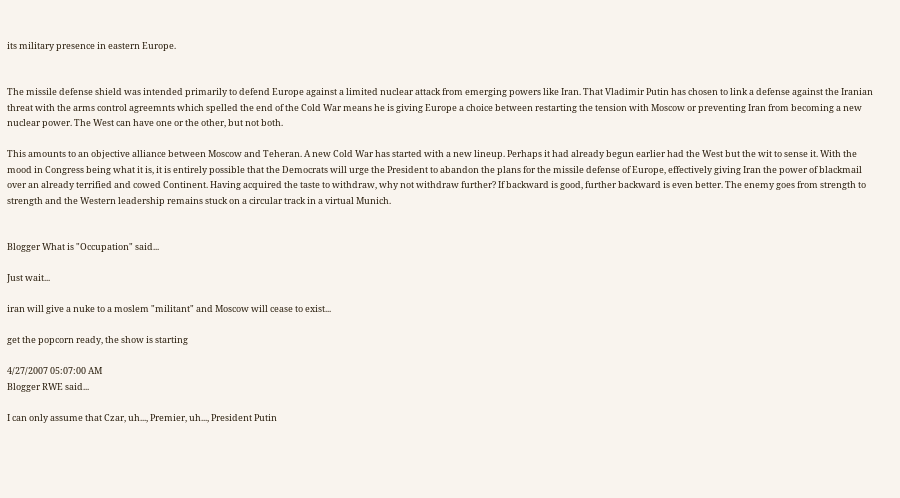its military presence in eastern Europe.


The missile defense shield was intended primarily to defend Europe against a limited nuclear attack from emerging powers like Iran. That Vladimir Putin has chosen to link a defense against the Iranian threat with the arms control agreemnts which spelled the end of the Cold War means he is giving Europe a choice between restarting the tension with Moscow or preventing Iran from becoming a new nuclear power. The West can have one or the other, but not both.

This amounts to an objective alliance between Moscow and Teheran. A new Cold War has started with a new lineup. Perhaps it had already begun earlier had the West but the wit to sense it. With the mood in Congress being what it is, it is entirely possible that the Democrats will urge the President to abandon the plans for the missile defense of Europe, effectively giving Iran the power of blackmail over an already terrified and cowed Continent. Having acquired the taste to withdraw, why not withdraw further? If backward is good, further backward is even better. The enemy goes from strength to strength and the Western leadership remains stuck on a circular track in a virtual Munich.


Blogger What is "Occupation" said...

Just wait...

iran will give a nuke to a moslem "militant" and Moscow will cease to exist...

get the popcorn ready, the show is starting

4/27/2007 05:07:00 AM
Blogger RWE said...

I can only assume that Czar, uh..., Premier, uh..., President Putin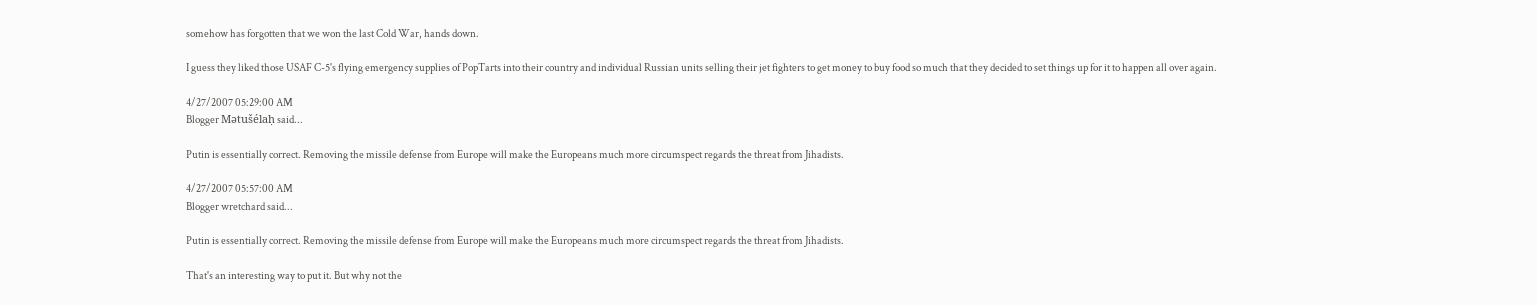somehow has forgotten that we won the last Cold War, hands down.

I guess they liked those USAF C-5's flying emergency supplies of PopTarts into their country and individual Russian units selling their jet fighters to get money to buy food so much that they decided to set things up for it to happen all over again.

4/27/2007 05:29:00 AM
Blogger Mətušélaḥ said...

Putin is essentially correct. Removing the missile defense from Europe will make the Europeans much more circumspect regards the threat from Jihadists.

4/27/2007 05:57:00 AM
Blogger wretchard said...

Putin is essentially correct. Removing the missile defense from Europe will make the Europeans much more circumspect regards the threat from Jihadists.

That's an interesting way to put it. But why not the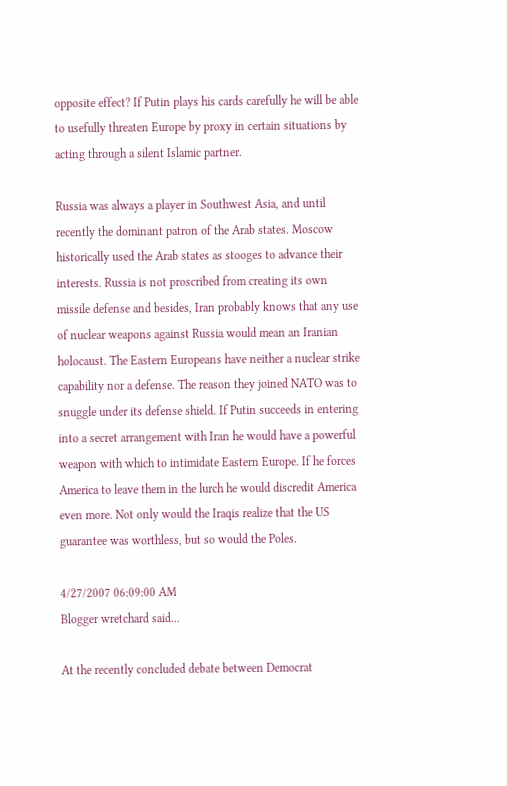opposite effect? If Putin plays his cards carefully he will be able to usefully threaten Europe by proxy in certain situations by acting through a silent Islamic partner.

Russia was always a player in Southwest Asia, and until recently the dominant patron of the Arab states. Moscow historically used the Arab states as stooges to advance their interests. Russia is not proscribed from creating its own missile defense and besides, Iran probably knows that any use of nuclear weapons against Russia would mean an Iranian holocaust. The Eastern Europeans have neither a nuclear strike capability nor a defense. The reason they joined NATO was to snuggle under its defense shield. If Putin succeeds in entering into a secret arrangement with Iran he would have a powerful weapon with which to intimidate Eastern Europe. If he forces America to leave them in the lurch he would discredit America even more. Not only would the Iraqis realize that the US guarantee was worthless, but so would the Poles.

4/27/2007 06:09:00 AM
Blogger wretchard said...

At the recently concluded debate between Democrat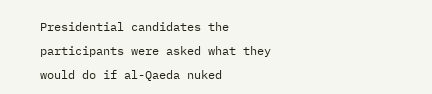Presidential candidates the participants were asked what they would do if al-Qaeda nuked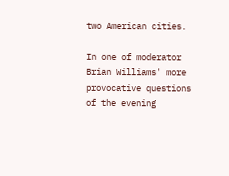two American cities.

In one of moderator Brian Williams' more provocative questions of the evening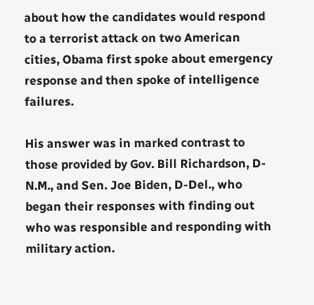about how the candidates would respond to a terrorist attack on two American cities, Obama first spoke about emergency response and then spoke of intelligence failures.

His answer was in marked contrast to those provided by Gov. Bill Richardson, D-N.M., and Sen. Joe Biden, D-Del., who began their responses with finding out who was responsible and responding with military action.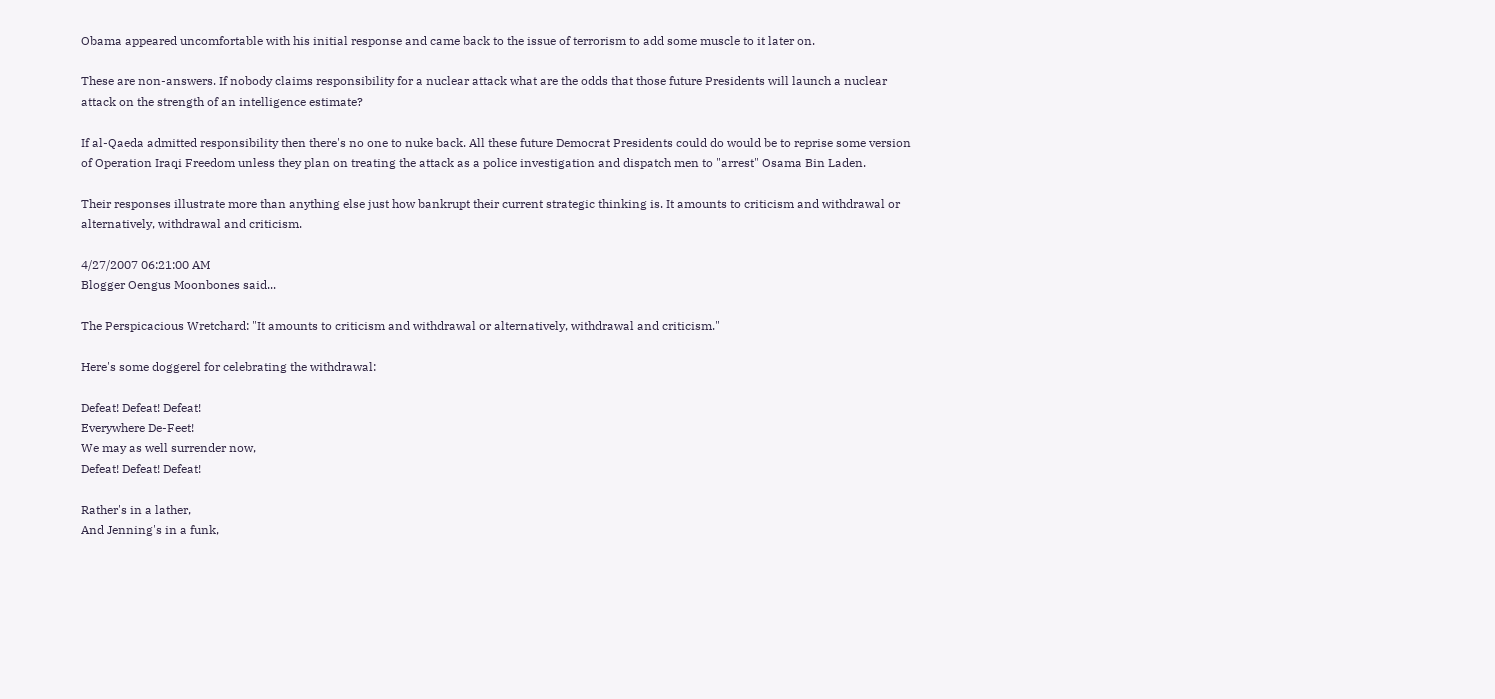Obama appeared uncomfortable with his initial response and came back to the issue of terrorism to add some muscle to it later on.

These are non-answers. If nobody claims responsibility for a nuclear attack what are the odds that those future Presidents will launch a nuclear attack on the strength of an intelligence estimate?

If al-Qaeda admitted responsibility then there's no one to nuke back. All these future Democrat Presidents could do would be to reprise some version of Operation Iraqi Freedom unless they plan on treating the attack as a police investigation and dispatch men to "arrest" Osama Bin Laden.

Their responses illustrate more than anything else just how bankrupt their current strategic thinking is. It amounts to criticism and withdrawal or alternatively, withdrawal and criticism.

4/27/2007 06:21:00 AM
Blogger Oengus Moonbones said...

The Perspicacious Wretchard: "It amounts to criticism and withdrawal or alternatively, withdrawal and criticism."

Here's some doggerel for celebrating the withdrawal:

Defeat! Defeat! Defeat!
Everywhere De-Feet!
We may as well surrender now,
Defeat! Defeat! Defeat!

Rather's in a lather,
And Jenning's in a funk,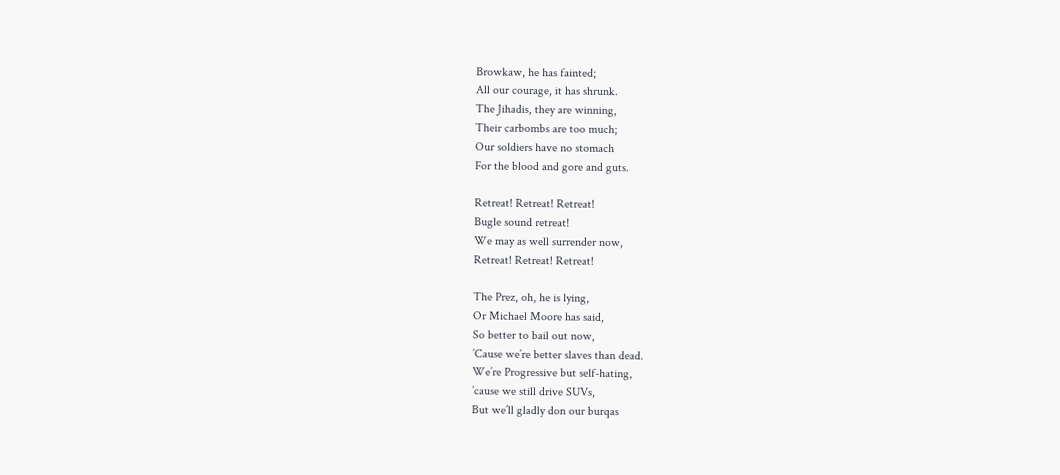Browkaw, he has fainted;
All our courage, it has shrunk.
The Jihadis, they are winning,
Their carbombs are too much;
Our soldiers have no stomach
For the blood and gore and guts.

Retreat! Retreat! Retreat!
Bugle sound retreat!
We may as well surrender now,
Retreat! Retreat! Retreat!

The Prez, oh, he is lying,
Or Michael Moore has said,
So better to bail out now,
’Cause we’re better slaves than dead.
We’re Progressive but self-hating,
’cause we still drive SUVs,
But we’ll gladly don our burqas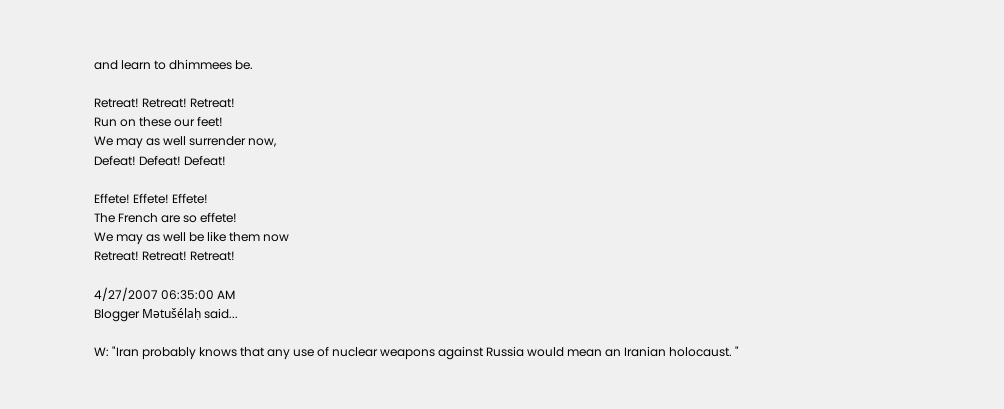and learn to dhimmees be.

Retreat! Retreat! Retreat!
Run on these our feet!
We may as well surrender now,
Defeat! Defeat! Defeat!

Effete! Effete! Effete!
The French are so effete!
We may as well be like them now
Retreat! Retreat! Retreat!

4/27/2007 06:35:00 AM
Blogger Mətušélaḥ said...

W: "Iran probably knows that any use of nuclear weapons against Russia would mean an Iranian holocaust. "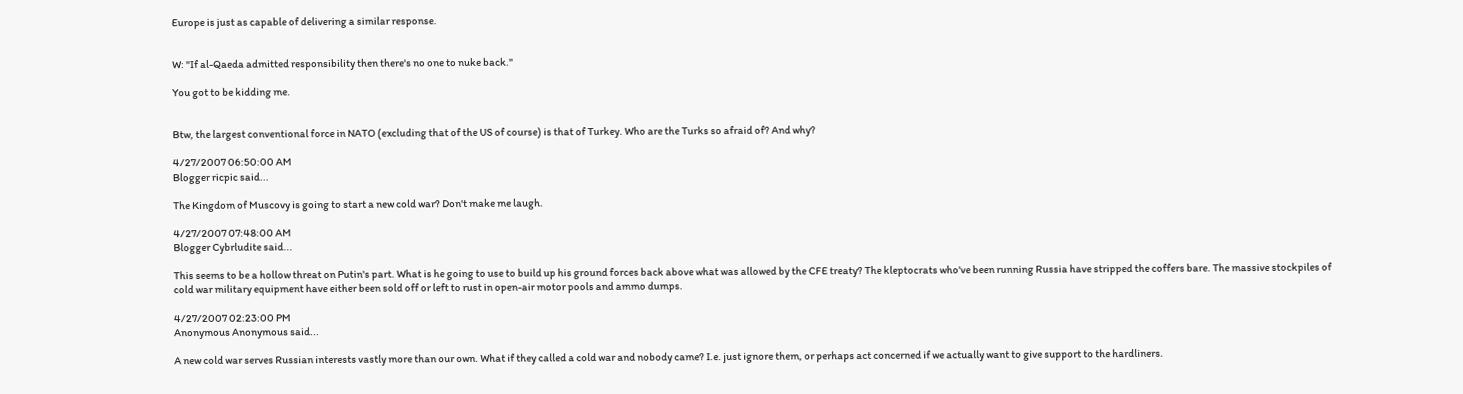Europe is just as capable of delivering a similar response.


W: "If al-Qaeda admitted responsibility then there's no one to nuke back."

You got to be kidding me.


Btw, the largest conventional force in NATO (excluding that of the US of course) is that of Turkey. Who are the Turks so afraid of? And why?

4/27/2007 06:50:00 AM
Blogger ricpic said...

The Kingdom of Muscovy is going to start a new cold war? Don't make me laugh.

4/27/2007 07:48:00 AM
Blogger Cybrludite said...

This seems to be a hollow threat on Putin's part. What is he going to use to build up his ground forces back above what was allowed by the CFE treaty? The kleptocrats who've been running Russia have stripped the coffers bare. The massive stockpiles of cold war military equipment have either been sold off or left to rust in open-air motor pools and ammo dumps.

4/27/2007 02:23:00 PM
Anonymous Anonymous said...

A new cold war serves Russian interests vastly more than our own. What if they called a cold war and nobody came? I.e. just ignore them, or perhaps act concerned if we actually want to give support to the hardliners.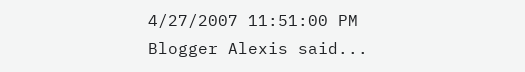4/27/2007 11:51:00 PM
Blogger Alexis said...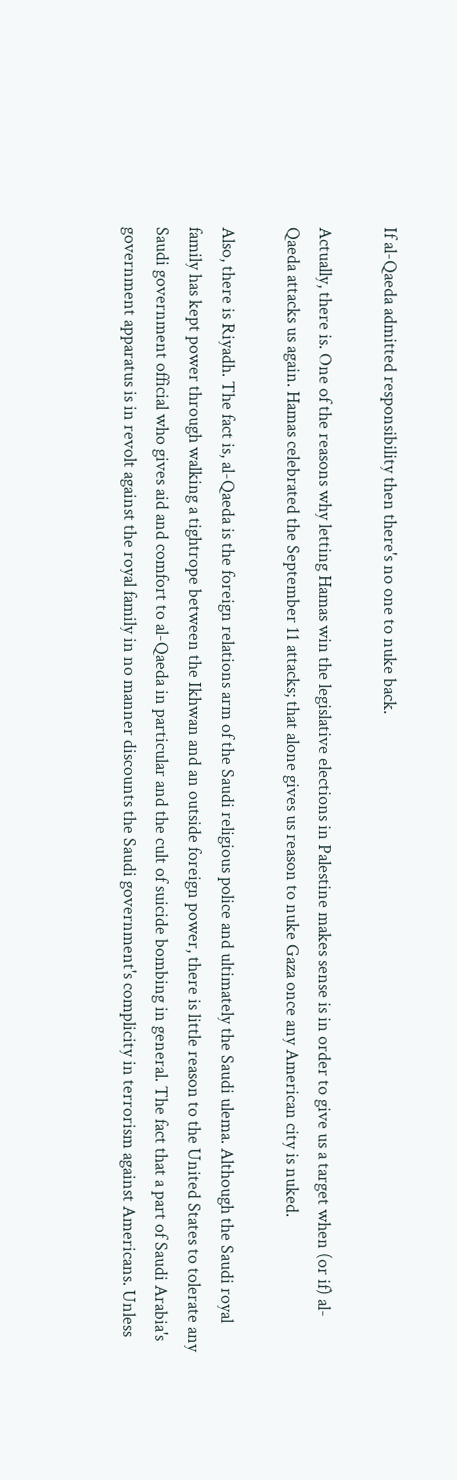If al-Qaeda admitted responsibility then there's no one to nuke back.

Actually, there is. One of the reasons why letting Hamas win the legislative elections in Palestine makes sense is in order to give us a target when (or if) al-Qaeda attacks us again. Hamas celebrated the September 11 attacks; that alone gives us reason to nuke Gaza once any American city is nuked.

Also, there is Riyadh. The fact is, al-Qaeda is the foreign relations arm of the Saudi religious police and ultimately the Saudi ulema. Although the Saudi royal family has kept power through walking a tightrope between the Ikhwan and an outside foreign power, there is little reason to the United States to tolerate any Saudi government official who gives aid and comfort to al-Qaeda in particular and the cult of suicide bombing in general. The fact that a part of Saudi Arabia's government apparatus is in revolt against the royal family in no manner discounts the Saudi government's complicity in terrorism against Americans. Unless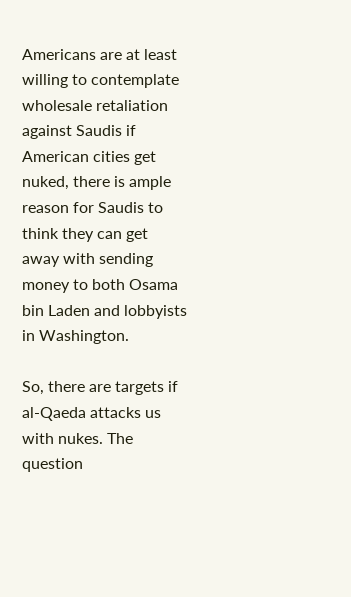Americans are at least willing to contemplate wholesale retaliation against Saudis if American cities get nuked, there is ample reason for Saudis to think they can get away with sending money to both Osama bin Laden and lobbyists in Washington.

So, there are targets if al-Qaeda attacks us with nukes. The question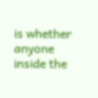is whether anyone inside the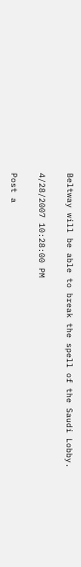Beltway will be able to break the spell of the Saudi Lobby.

4/28/2007 10:28:00 PM

Post a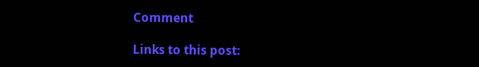Comment

Links to this post: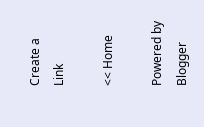Create a Link

<< Home

Powered by Blogger